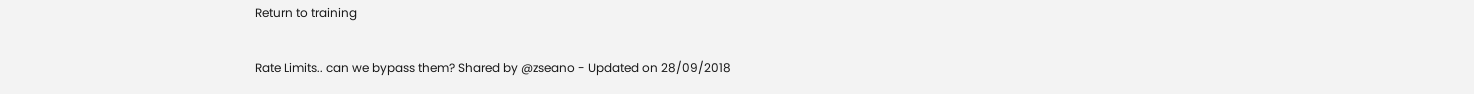Return to training

Rate Limits.. can we bypass them? Shared by @zseano - Updated on 28/09/2018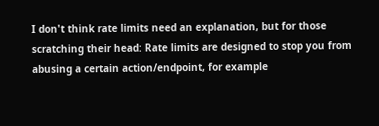I don't think rate limits need an explanation, but for those scratching their head: Rate limits are designed to stop you from abusing a certain action/endpoint, for example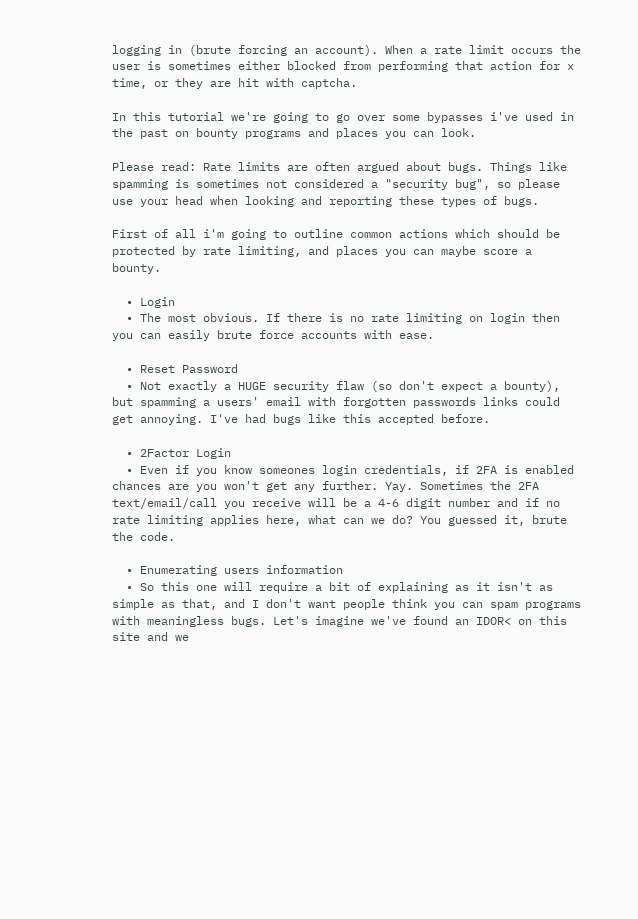logging in (brute forcing an account). When a rate limit occurs the user is sometimes either blocked from performing that action for x time, or they are hit with captcha.

In this tutorial we're going to go over some bypasses i've used in the past on bounty programs and places you can look.

Please read: Rate limits are often argued about bugs. Things like spamming is sometimes not considered a "security bug", so please use your head when looking and reporting these types of bugs.

First of all i'm going to outline common actions which should be protected by rate limiting, and places you can maybe score a bounty.

  • Login
  • The most obvious. If there is no rate limiting on login then you can easily brute force accounts with ease.

  • Reset Password
  • Not exactly a HUGE security flaw (so don't expect a bounty), but spamming a users' email with forgotten passwords links could get annoying. I've had bugs like this accepted before.

  • 2Factor Login
  • Even if you know someones login credentials, if 2FA is enabled chances are you won't get any further. Yay. Sometimes the 2FA text/email/call you receive will be a 4-6 digit number and if no rate limiting applies here, what can we do? You guessed it, brute the code.

  • Enumerating users information
  • So this one will require a bit of explaining as it isn't as simple as that, and I don't want people think you can spam programs with meaningless bugs. Let's imagine we've found an IDOR< on this site and we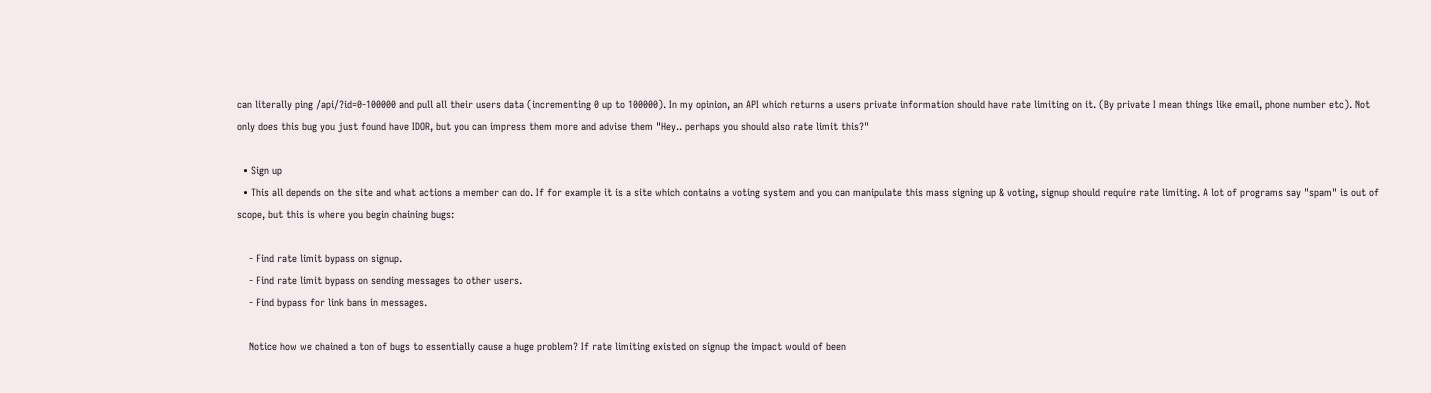can literally ping /api/?id=0-100000 and pull all their users data (incrementing 0 up to 100000). In my opinion, an API which returns a users private information should have rate limiting on it. (By private I mean things like email, phone number etc). Not only does this bug you just found have IDOR, but you can impress them more and advise them "Hey.. perhaps you should also rate limit this?"

  • Sign up
  • This all depends on the site and what actions a member can do. If for example it is a site which contains a voting system and you can manipulate this mass signing up & voting, signup should require rate limiting. A lot of programs say "spam" is out of scope, but this is where you begin chaining bugs:

    - Find rate limit bypass on signup.
    - Find rate limit bypass on sending messages to other users.
    - Find bypass for link bans in messages.

    Notice how we chained a ton of bugs to essentially cause a huge problem? If rate limiting existed on signup the impact would of been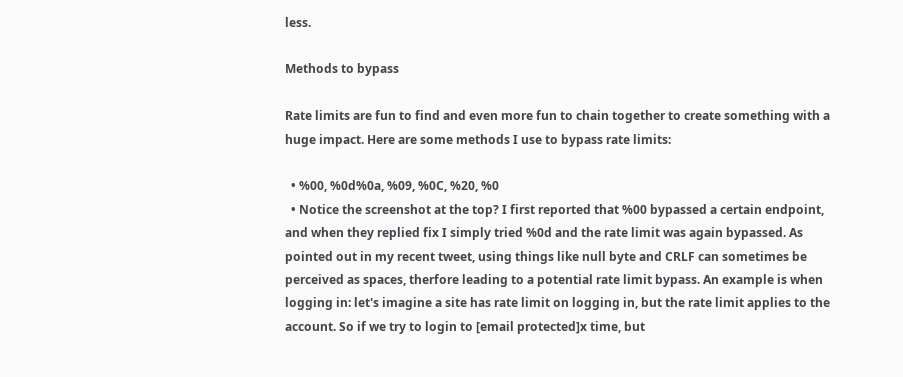less.

Methods to bypass

Rate limits are fun to find and even more fun to chain together to create something with a huge impact. Here are some methods I use to bypass rate limits:

  • %00, %0d%0a, %09, %0C, %20, %0
  • Notice the screenshot at the top? I first reported that %00 bypassed a certain endpoint, and when they replied fix I simply tried %0d and the rate limit was again bypassed. As pointed out in my recent tweet, using things like null byte and CRLF can sometimes be perceived as spaces, therfore leading to a potential rate limit bypass. An example is when logging in: let's imagine a site has rate limit on logging in, but the rate limit applies to the account. So if we try to login to [email protected]x time, but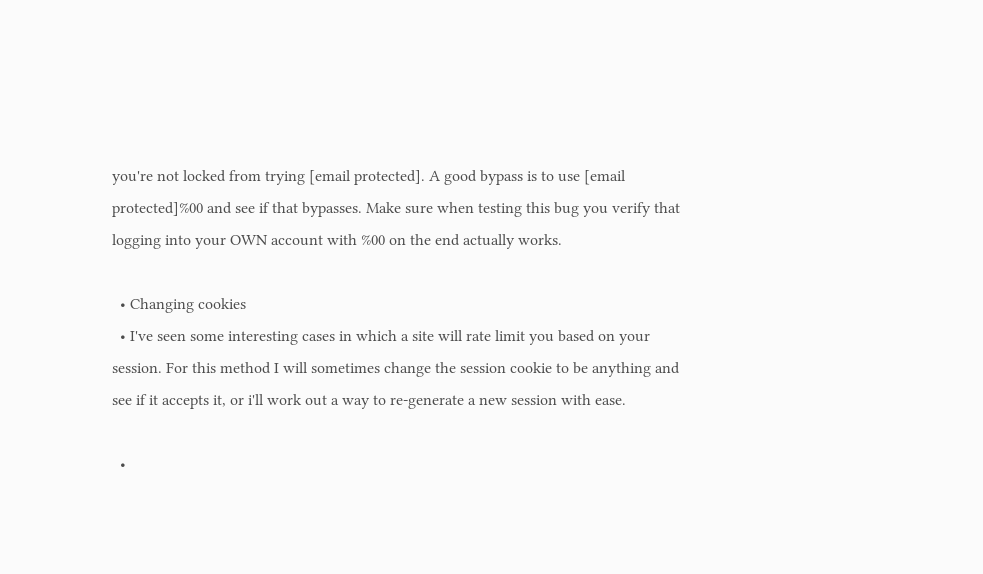you're not locked from trying [email protected]. A good bypass is to use [email protected]%00 and see if that bypasses. Make sure when testing this bug you verify that logging into your OWN account with %00 on the end actually works.

  • Changing cookies
  • I've seen some interesting cases in which a site will rate limit you based on your session. For this method I will sometimes change the session cookie to be anything and see if it accepts it, or i'll work out a way to re-generate a new session with ease.

  •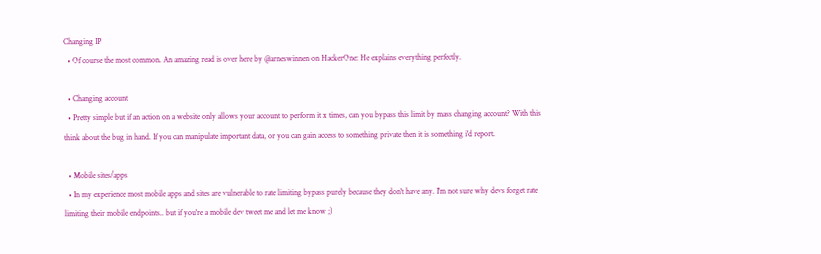Changing IP
  • Of course the most common. An amazing read is over here by @arneswinnen on HackerOne: He explains everything perfectly.

  • Changing account
  • Pretty simple but if an action on a website only allows your account to perform it x times, can you bypass this limit by mass changing account? With this think about the bug in hand. If you can manipulate important data, or you can gain access to something private then it is something i'd report.

  • Mobile sites/apps
  • In my experience most mobile apps and sites are vulnerable to rate limiting bypass purely because they don't have any. I'm not sure why devs forget rate limiting their mobile endpoints.. but if you're a mobile dev tweet me and let me know ;)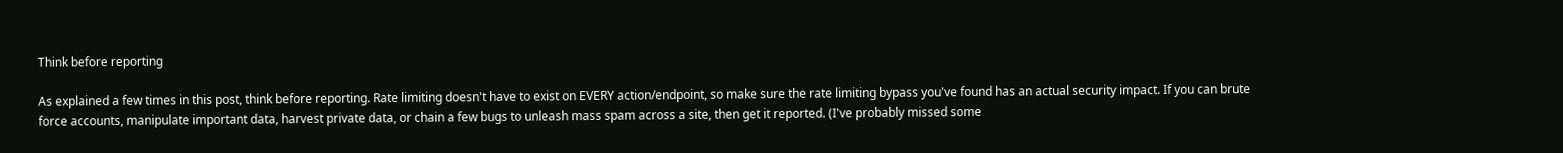Think before reporting

As explained a few times in this post, think before reporting. Rate limiting doesn't have to exist on EVERY action/endpoint, so make sure the rate limiting bypass you've found has an actual security impact. If you can brute force accounts, manipulate important data, harvest private data, or chain a few bugs to unleash mass spam across a site, then get it reported. (I've probably missed some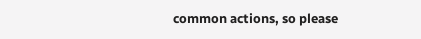common actions, so please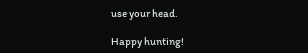use your head.

Happy hunting!